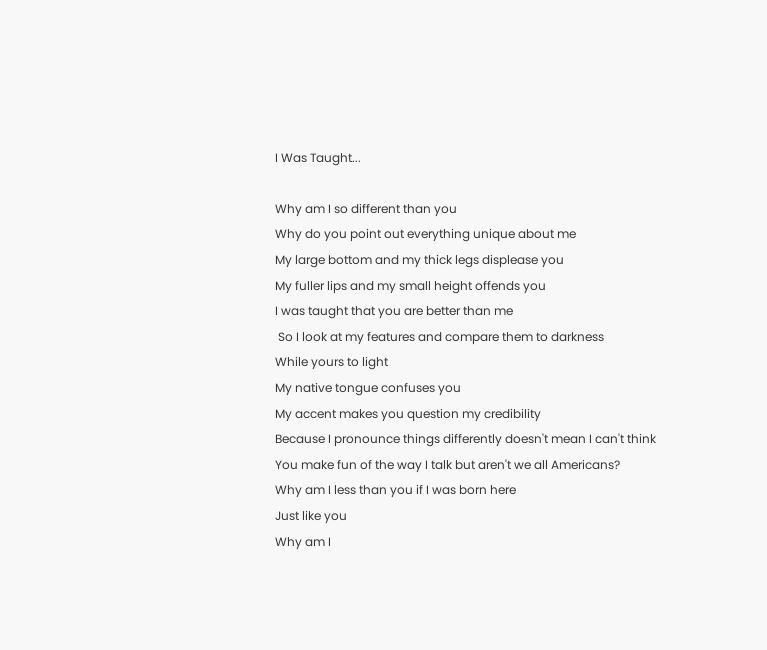I Was Taught...

Why am I so different than you
Why do you point out everything unique about me
My large bottom and my thick legs displease you
My fuller lips and my small height offends you
I was taught that you are better than me
 So I look at my features and compare them to darkness
While yours to light
My native tongue confuses you
My accent makes you question my credibility
Because I pronounce things differently doesn't mean I can't think
You make fun of the way I talk but aren't we all Americans?
Why am I less than you if I was born here
Just like you
Why am I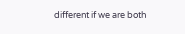different if we are both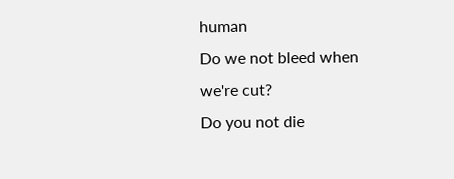human
Do we not bleed when we're cut?
Do you not die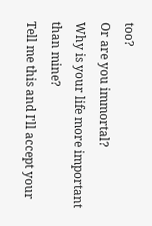too?
Or are you immortal?
Why is your life more important than mine?
Tell me this and I'll accept your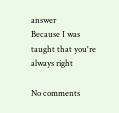answer
Because I was taught that you're always right

No comments